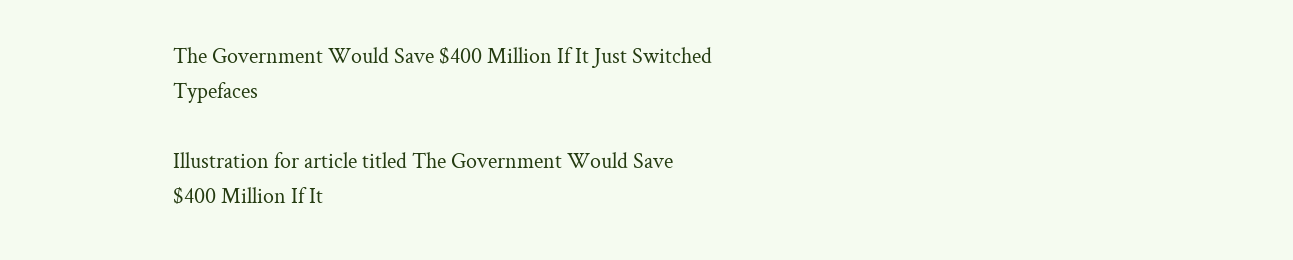The Government Would Save $400 Million If It Just Switched Typefaces

Illustration for article titled The Government Would Save $400 Million If It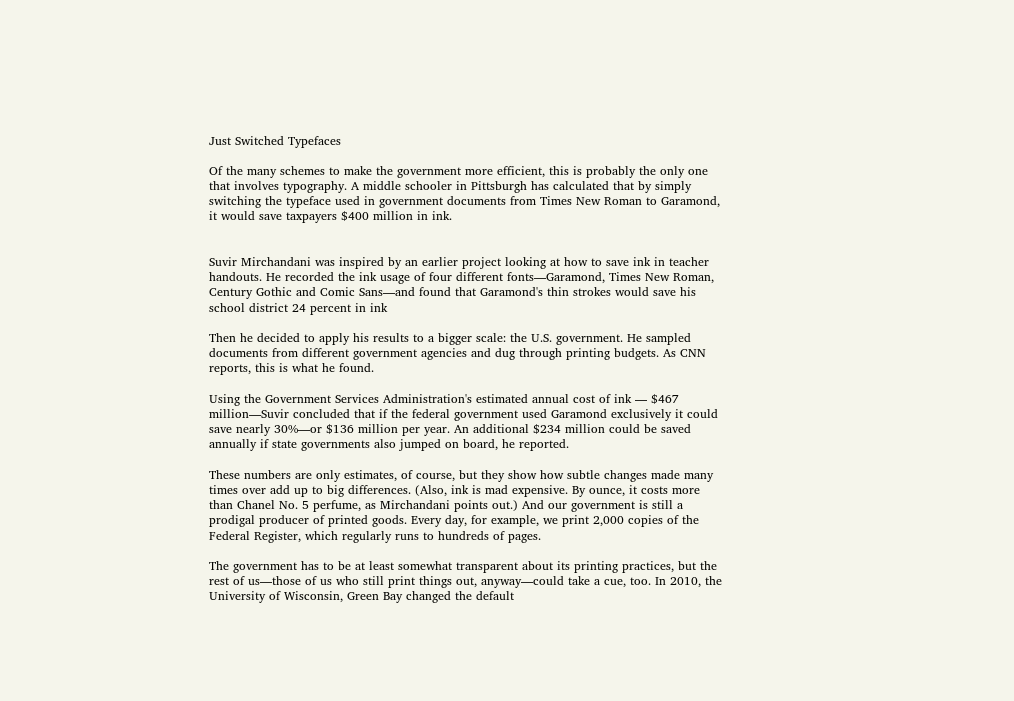Just Switched Typefaces

Of the many schemes to make the government more efficient, this is probably the only one that involves typography. A middle schooler in Pittsburgh has calculated that by simply switching the typeface used in government documents from Times New Roman to Garamond, it would save taxpayers $400 million in ink.


Suvir Mirchandani was inspired by an earlier project looking at how to save ink in teacher handouts. He recorded the ink usage of four different fonts—Garamond, Times New Roman, Century Gothic and Comic Sans—and found that Garamond's thin strokes would save his school district 24 percent in ink

Then he decided to apply his results to a bigger scale: the U.S. government. He sampled documents from different government agencies and dug through printing budgets. As CNN reports, this is what he found.

Using the Government Services Administration's estimated annual cost of ink — $467 million—Suvir concluded that if the federal government used Garamond exclusively it could save nearly 30%—or $136 million per year. An additional $234 million could be saved annually if state governments also jumped on board, he reported.

These numbers are only estimates, of course, but they show how subtle changes made many times over add up to big differences. (Also, ink is mad expensive. By ounce, it costs more than Chanel No. 5 perfume, as Mirchandani points out.) And our government is still a prodigal producer of printed goods. Every day, for example, we print 2,000 copies of the Federal Register, which regularly runs to hundreds of pages.

The government has to be at least somewhat transparent about its printing practices, but the rest of us—those of us who still print things out, anyway—could take a cue, too. In 2010, the University of Wisconsin, Green Bay changed the default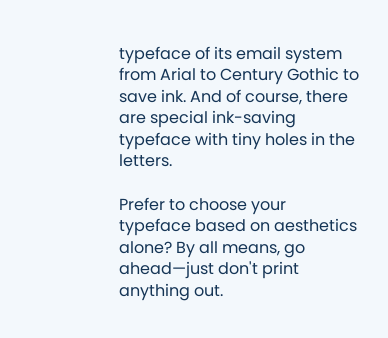typeface of its email system from Arial to Century Gothic to save ink. And of course, there are special ink-saving typeface with tiny holes in the letters.

Prefer to choose your typeface based on aesthetics alone? By all means, go ahead—just don't print anything out.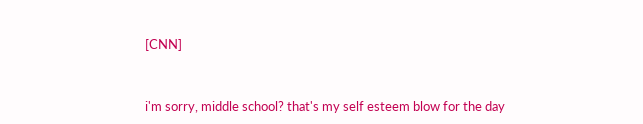[CNN]



i'm sorry, middle school? that's my self esteem blow for the day